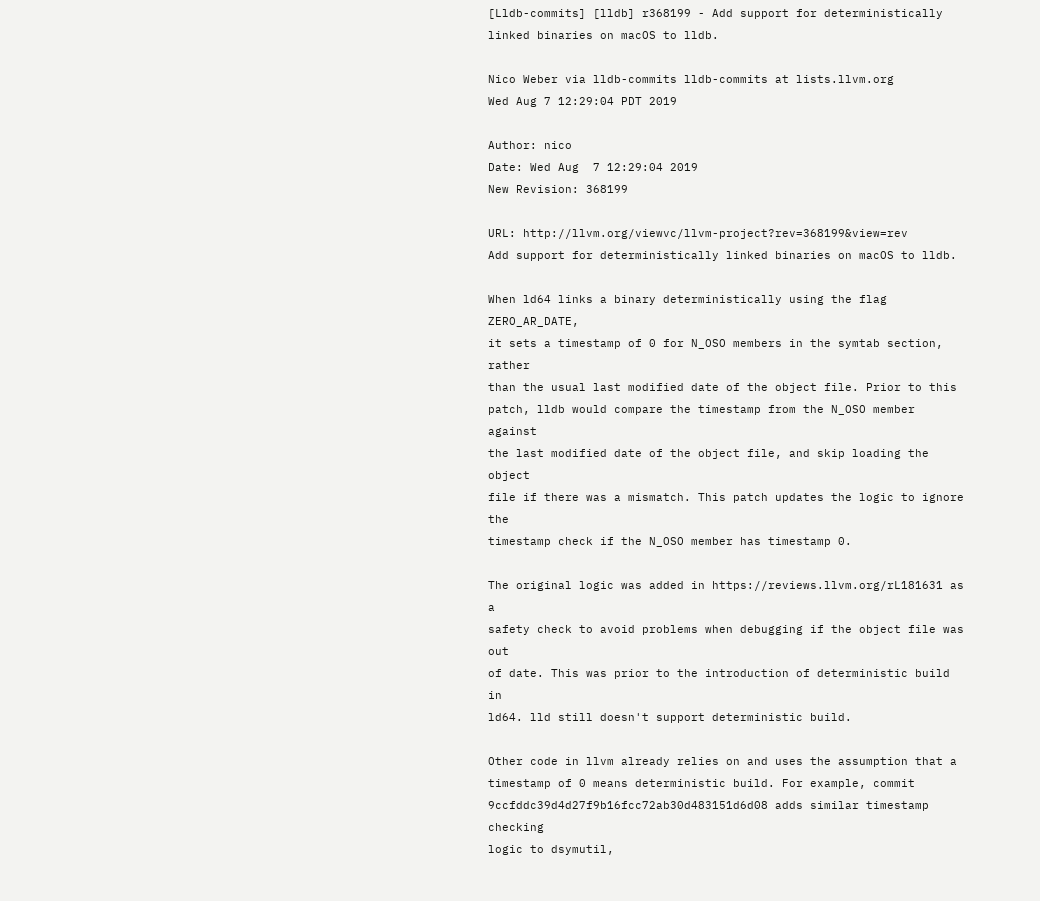[Lldb-commits] [lldb] r368199 - Add support for deterministically linked binaries on macOS to lldb.

Nico Weber via lldb-commits lldb-commits at lists.llvm.org
Wed Aug 7 12:29:04 PDT 2019

Author: nico
Date: Wed Aug  7 12:29:04 2019
New Revision: 368199

URL: http://llvm.org/viewvc/llvm-project?rev=368199&view=rev
Add support for deterministically linked binaries on macOS to lldb.

When ld64 links a binary deterministically using the flag ZERO_AR_DATE,
it sets a timestamp of 0 for N_OSO members in the symtab section, rather
than the usual last modified date of the object file. Prior to this
patch, lldb would compare the timestamp from the N_OSO member against
the last modified date of the object file, and skip loading the object
file if there was a mismatch. This patch updates the logic to ignore the
timestamp check if the N_OSO member has timestamp 0.

The original logic was added in https://reviews.llvm.org/rL181631 as a
safety check to avoid problems when debugging if the object file was out
of date. This was prior to the introduction of deterministic build in
ld64. lld still doesn't support deterministic build.

Other code in llvm already relies on and uses the assumption that a
timestamp of 0 means deterministic build. For example, commit
9ccfddc39d4d27f9b16fcc72ab30d483151d6d08 adds similar timestamp checking
logic to dsymutil,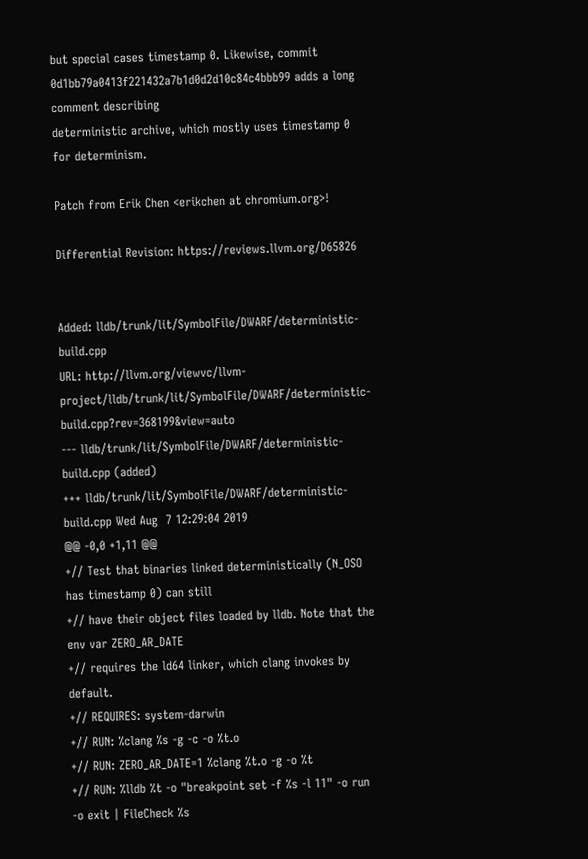but special cases timestamp 0. Likewise, commit
0d1bb79a0413f221432a7b1d0d2d10c84c4bbb99 adds a long comment describing
deterministic archive, which mostly uses timestamp 0 for determinism.

Patch from Erik Chen <erikchen at chromium.org>!

Differential Revision: https://reviews.llvm.org/D65826


Added: lldb/trunk/lit/SymbolFile/DWARF/deterministic-build.cpp
URL: http://llvm.org/viewvc/llvm-project/lldb/trunk/lit/SymbolFile/DWARF/deterministic-build.cpp?rev=368199&view=auto
--- lldb/trunk/lit/SymbolFile/DWARF/deterministic-build.cpp (added)
+++ lldb/trunk/lit/SymbolFile/DWARF/deterministic-build.cpp Wed Aug  7 12:29:04 2019
@@ -0,0 +1,11 @@
+// Test that binaries linked deterministically (N_OSO has timestamp 0) can still
+// have their object files loaded by lldb. Note that the env var ZERO_AR_DATE
+// requires the ld64 linker, which clang invokes by default.
+// REQUIRES: system-darwin
+// RUN: %clang %s -g -c -o %t.o
+// RUN: ZERO_AR_DATE=1 %clang %t.o -g -o %t
+// RUN: %lldb %t -o "breakpoint set -f %s -l 11" -o run -o exit | FileCheck %s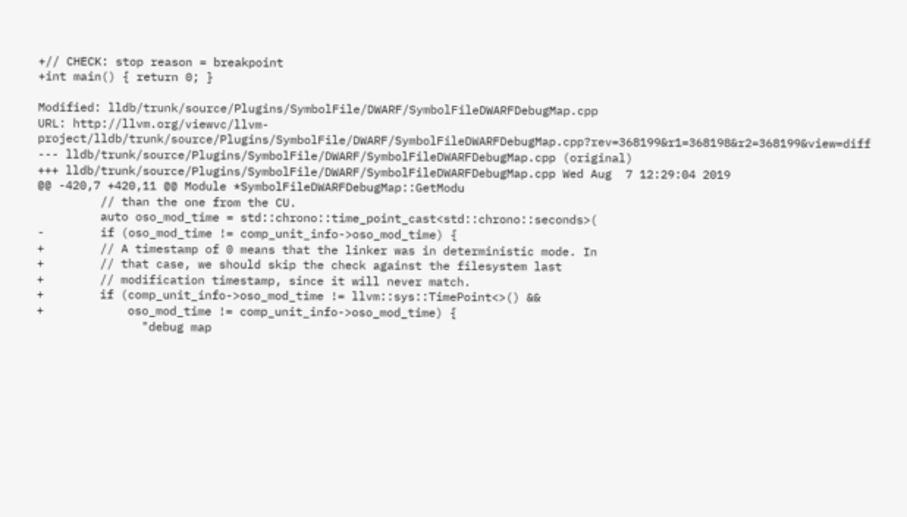+// CHECK: stop reason = breakpoint
+int main() { return 0; }

Modified: lldb/trunk/source/Plugins/SymbolFile/DWARF/SymbolFileDWARFDebugMap.cpp
URL: http://llvm.org/viewvc/llvm-project/lldb/trunk/source/Plugins/SymbolFile/DWARF/SymbolFileDWARFDebugMap.cpp?rev=368199&r1=368198&r2=368199&view=diff
--- lldb/trunk/source/Plugins/SymbolFile/DWARF/SymbolFileDWARFDebugMap.cpp (original)
+++ lldb/trunk/source/Plugins/SymbolFile/DWARF/SymbolFileDWARFDebugMap.cpp Wed Aug  7 12:29:04 2019
@@ -420,7 +420,11 @@ Module *SymbolFileDWARFDebugMap::GetModu
         // than the one from the CU.
         auto oso_mod_time = std::chrono::time_point_cast<std::chrono::seconds>(
-        if (oso_mod_time != comp_unit_info->oso_mod_time) {
+        // A timestamp of 0 means that the linker was in deterministic mode. In
+        // that case, we should skip the check against the filesystem last
+        // modification timestamp, since it will never match.
+        if (comp_unit_info->oso_mod_time != llvm::sys::TimePoint<>() &&
+            oso_mod_time != comp_unit_info->oso_mod_time) {
               "debug map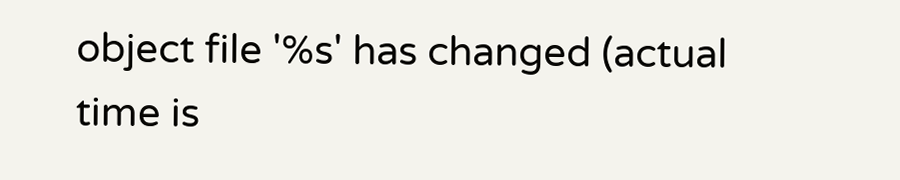object file '%s' has changed (actual time is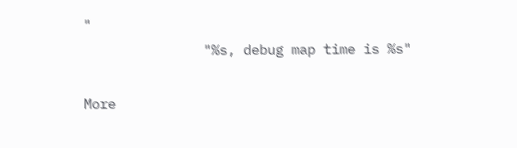"
               "%s, debug map time is %s"

More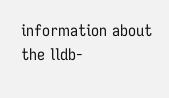information about the lldb-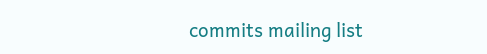commits mailing list